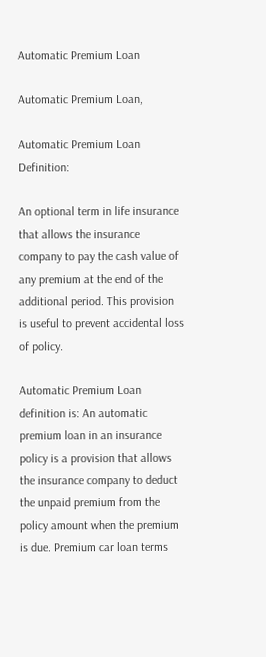Automatic Premium Loan

Automatic Premium Loan,

Automatic Premium Loan Definition:

An optional term in life insurance that allows the insurance company to pay the cash value of any premium at the end of the additional period. This provision is useful to prevent accidental loss of policy.

Automatic Premium Loan definition is: An automatic premium loan in an insurance policy is a provision that allows the insurance company to deduct the unpaid premium from the policy amount when the premium is due. Premium car loan terms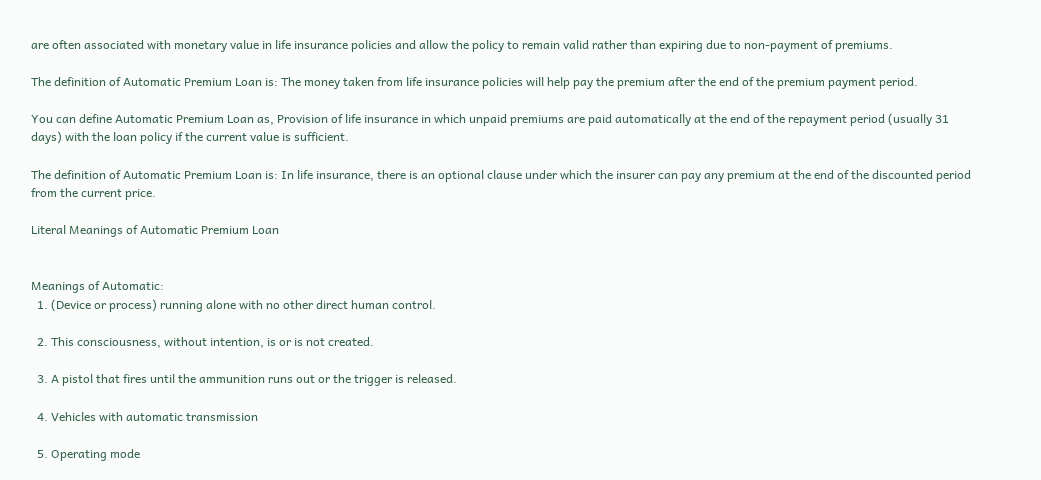are often associated with monetary value in life insurance policies and allow the policy to remain valid rather than expiring due to non-payment of premiums.

The definition of Automatic Premium Loan is: The money taken from life insurance policies will help pay the premium after the end of the premium payment period.

You can define Automatic Premium Loan as, Provision of life insurance in which unpaid premiums are paid automatically at the end of the repayment period (usually 31 days) with the loan policy if the current value is sufficient.

The definition of Automatic Premium Loan is: In life insurance, there is an optional clause under which the insurer can pay any premium at the end of the discounted period from the current price.

Literal Meanings of Automatic Premium Loan


Meanings of Automatic:
  1. (Device or process) running alone with no other direct human control.

  2. This consciousness, without intention, is or is not created.

  3. A pistol that fires until the ammunition runs out or the trigger is released.

  4. Vehicles with automatic transmission

  5. Operating mode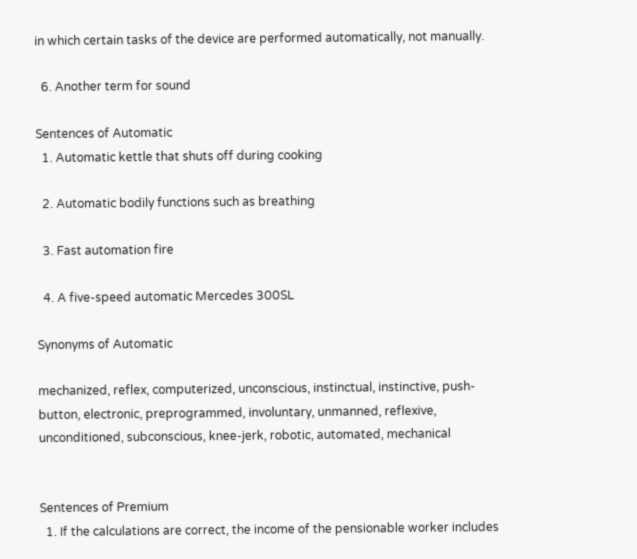in which certain tasks of the device are performed automatically, not manually.

  6. Another term for sound

Sentences of Automatic
  1. Automatic kettle that shuts off during cooking

  2. Automatic bodily functions such as breathing

  3. Fast automation fire

  4. A five-speed automatic Mercedes 300SL

Synonyms of Automatic

mechanized, reflex, computerized, unconscious, instinctual, instinctive, push-button, electronic, preprogrammed, involuntary, unmanned, reflexive, unconditioned, subconscious, knee-jerk, robotic, automated, mechanical


Sentences of Premium
  1. If the calculations are correct, the income of the pensionable worker includes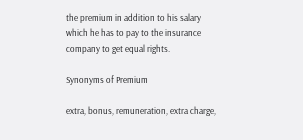the premium in addition to his salary which he has to pay to the insurance company to get equal rights.

Synonyms of Premium

extra, bonus, remuneration, extra charge,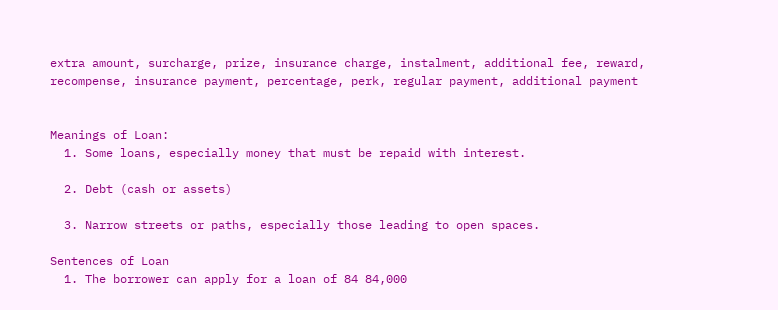extra amount, surcharge, prize, insurance charge, instalment, additional fee, reward, recompense, insurance payment, percentage, perk, regular payment, additional payment


Meanings of Loan:
  1. Some loans, especially money that must be repaid with interest.

  2. Debt (cash or assets)

  3. Narrow streets or paths, especially those leading to open spaces.

Sentences of Loan
  1. The borrower can apply for a loan of 84 84,000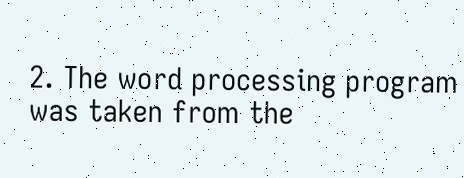2. The word processing program was taken from the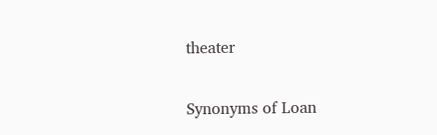theater

Synonyms of Loan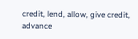credit, lend, allow, give credit, advance